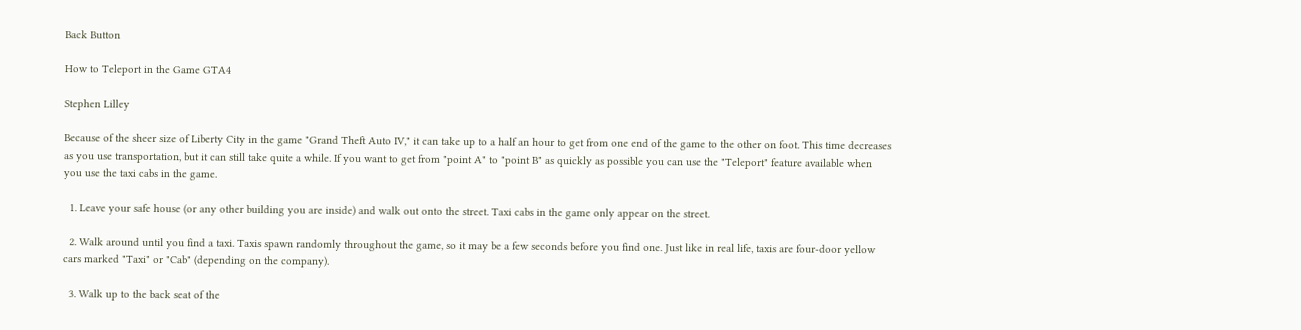Back Button

How to Teleport in the Game GTA4

Stephen Lilley

Because of the sheer size of Liberty City in the game "Grand Theft Auto IV," it can take up to a half an hour to get from one end of the game to the other on foot. This time decreases as you use transportation, but it can still take quite a while. If you want to get from "point A" to "point B" as quickly as possible you can use the "Teleport" feature available when you use the taxi cabs in the game.

  1. Leave your safe house (or any other building you are inside) and walk out onto the street. Taxi cabs in the game only appear on the street.

  2. Walk around until you find a taxi. Taxis spawn randomly throughout the game, so it may be a few seconds before you find one. Just like in real life, taxis are four-door yellow cars marked "Taxi" or "Cab" (depending on the company).

  3. Walk up to the back seat of the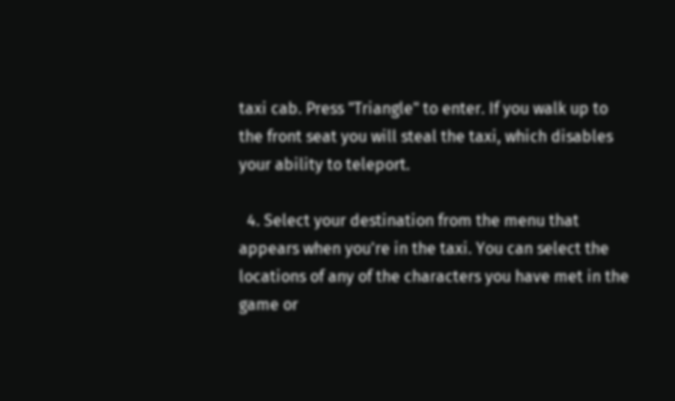taxi cab. Press "Triangle" to enter. If you walk up to the front seat you will steal the taxi, which disables your ability to teleport.

  4. Select your destination from the menu that appears when you're in the taxi. You can select the locations of any of the characters you have met in the game or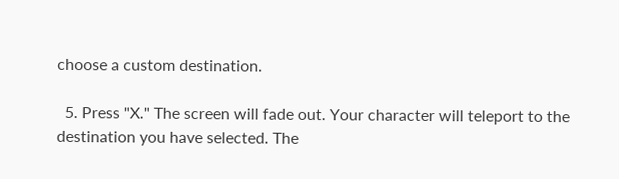choose a custom destination.

  5. Press "X." The screen will fade out. Your character will teleport to the destination you have selected. The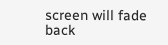screen will fade back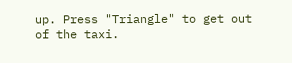up. Press "Triangle" to get out of the taxi.